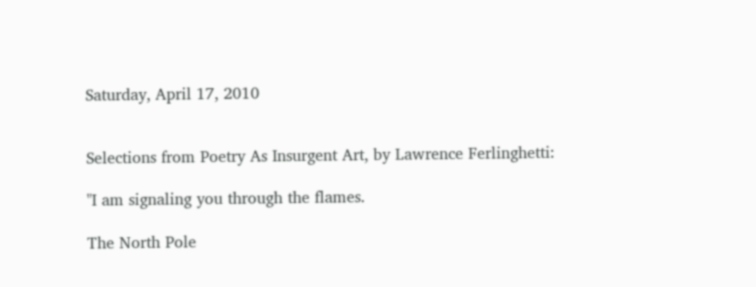Saturday, April 17, 2010


Selections from Poetry As Insurgent Art, by Lawrence Ferlinghetti:

"I am signaling you through the flames.

The North Pole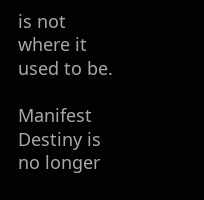is not where it used to be.

Manifest Destiny is no longer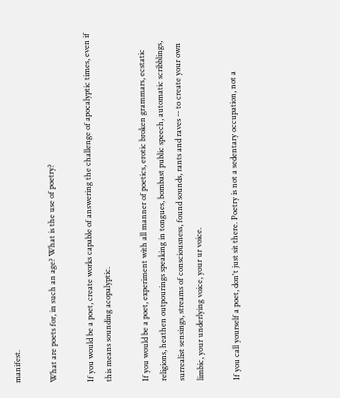manifest.

What are poets for, in such an age? What is the use of poetry?

If you would be a poet, create works capable of answering the challenge of apocalyptic times, even if this means sounding acopalyptic.

If you would be a poet, experiment with all manner of poetics, erotic broken grammars, ecstatic religions, heathen outpourings speaking in tongues, bombast public speech, automatic scribblings, surrealist sensings, streams of consciousness, found sounds, rants and raves -- to create your own limbic, your underlying voice, your ur voice.

If you call yourself a poet, don't just sit there. Poetry is not a sedentary occupation, not a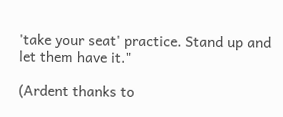'take your seat' practice. Stand up and let them have it."

(Ardent thanks to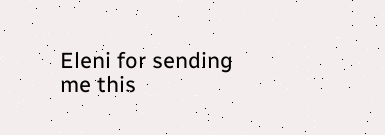Eleni for sending me this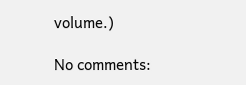volume.)

No comments: